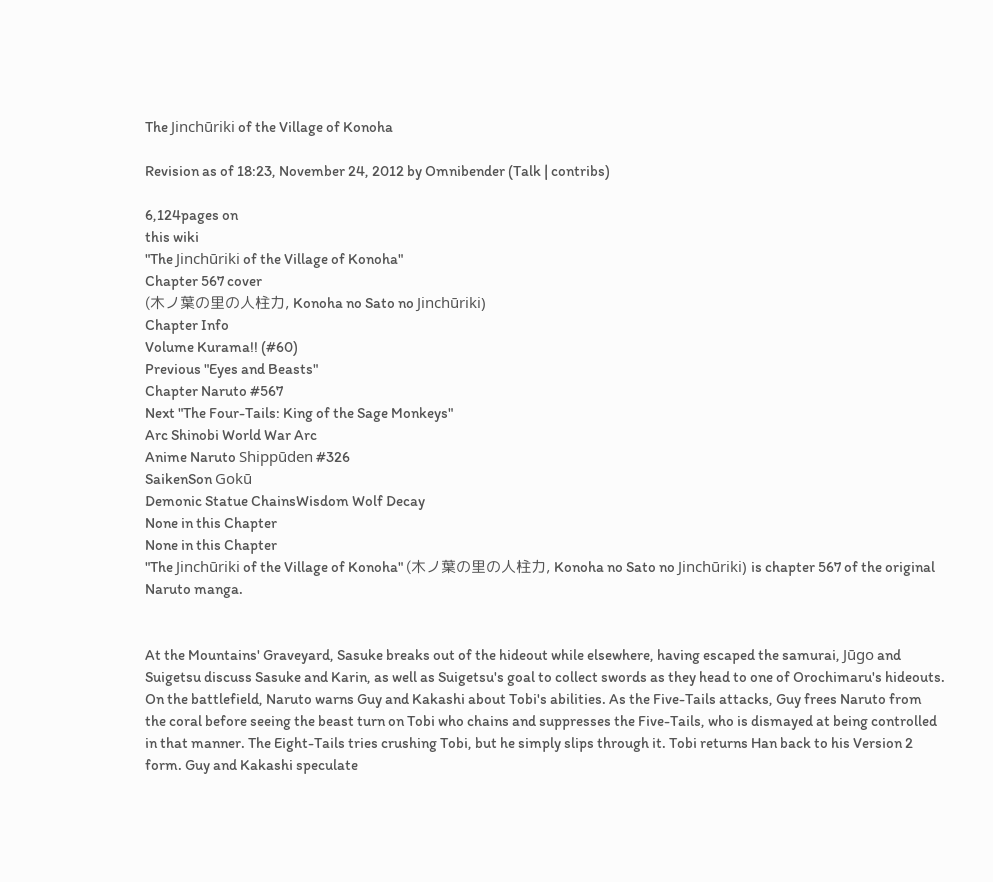The Jinchūriki of the Village of Konoha

Revision as of 18:23, November 24, 2012 by Omnibender (Talk | contribs)

6,124pages on
this wiki
"The Jinchūriki of the Village of Konoha"
Chapter 567 cover
(木ノ葉の里の人柱力, Konoha no Sato no Jinchūriki)
Chapter Info
Volume Kurama!! (#60)
Previous "Eyes and Beasts"
Chapter Naruto #567
Next "The Four-Tails: King of the Sage Monkeys"
Arc Shinobi World War Arc
Anime Naruto Shippūden #326
SaikenSon Gokū
Demonic Statue ChainsWisdom Wolf Decay
None in this Chapter
None in this Chapter
"The Jinchūriki of the Village of Konoha" (木ノ葉の里の人柱力, Konoha no Sato no Jinchūriki) is chapter 567 of the original Naruto manga.


At the Mountains' Graveyard, Sasuke breaks out of the hideout while elsewhere, having escaped the samurai, Jūgo and Suigetsu discuss Sasuke and Karin, as well as Suigetsu's goal to collect swords as they head to one of Orochimaru's hideouts. On the battlefield, Naruto warns Guy and Kakashi about Tobi's abilities. As the Five-Tails attacks, Guy frees Naruto from the coral before seeing the beast turn on Tobi who chains and suppresses the Five-Tails, who is dismayed at being controlled in that manner. The Eight-Tails tries crushing Tobi, but he simply slips through it. Tobi returns Han back to his Version 2 form. Guy and Kakashi speculate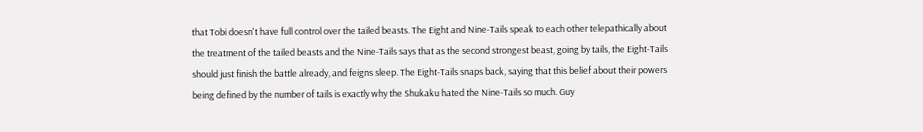that Tobi doesn't have full control over the tailed beasts. The Eight and Nine-Tails speak to each other telepathically about the treatment of the tailed beasts and the Nine-Tails says that as the second strongest beast, going by tails, the Eight-Tails should just finish the battle already, and feigns sleep. The Eight-Tails snaps back, saying that this belief about their powers being defined by the number of tails is exactly why the Shukaku hated the Nine-Tails so much. Guy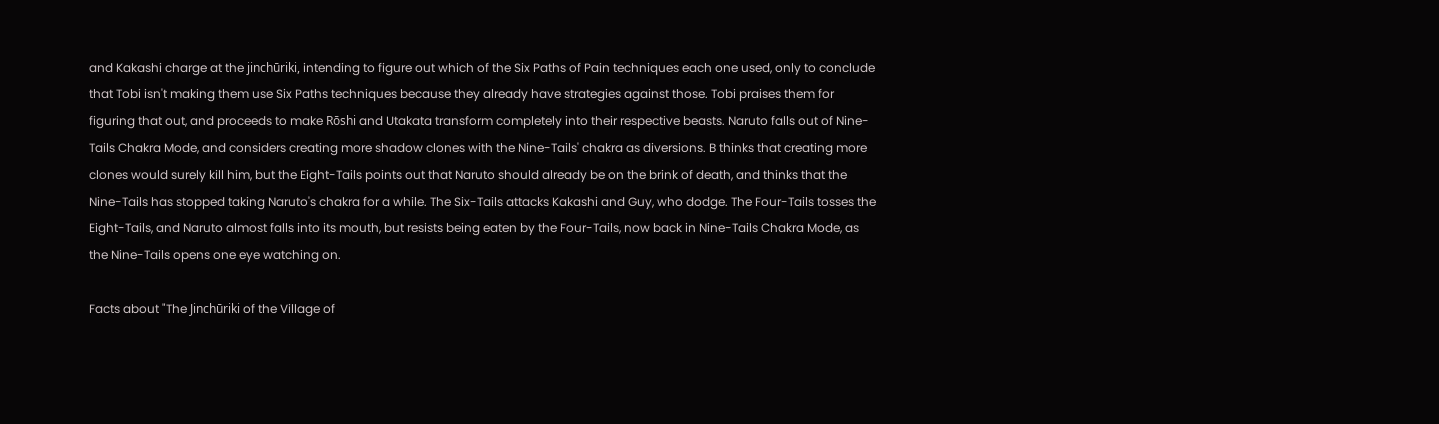and Kakashi charge at the jinchūriki, intending to figure out which of the Six Paths of Pain techniques each one used, only to conclude that Tobi isn't making them use Six Paths techniques because they already have strategies against those. Tobi praises them for figuring that out, and proceeds to make Rōshi and Utakata transform completely into their respective beasts. Naruto falls out of Nine-Tails Chakra Mode, and considers creating more shadow clones with the Nine-Tails' chakra as diversions. B thinks that creating more clones would surely kill him, but the Eight-Tails points out that Naruto should already be on the brink of death, and thinks that the Nine-Tails has stopped taking Naruto's chakra for a while. The Six-Tails attacks Kakashi and Guy, who dodge. The Four-Tails tosses the Eight-Tails, and Naruto almost falls into its mouth, but resists being eaten by the Four-Tails, now back in Nine-Tails Chakra Mode, as the Nine-Tails opens one eye watching on.

Facts about "The Jinchūriki of the Village of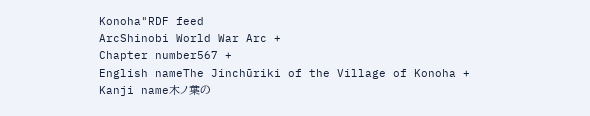Konoha"RDF feed
ArcShinobi World War Arc +
Chapter number567 +
English nameThe Jinchūriki of the Village of Konoha +
Kanji name木ノ葉の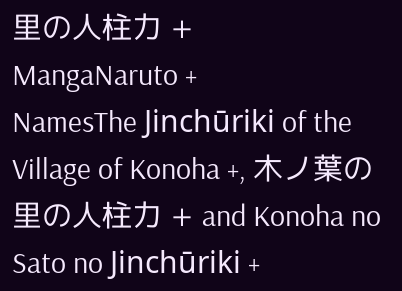里の人柱力 +
MangaNaruto +
NamesThe Jinchūriki of the Village of Konoha +, 木ノ葉の里の人柱力 + and Konoha no Sato no Jinchūriki +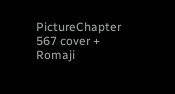PictureChapter 567 cover +
Romaji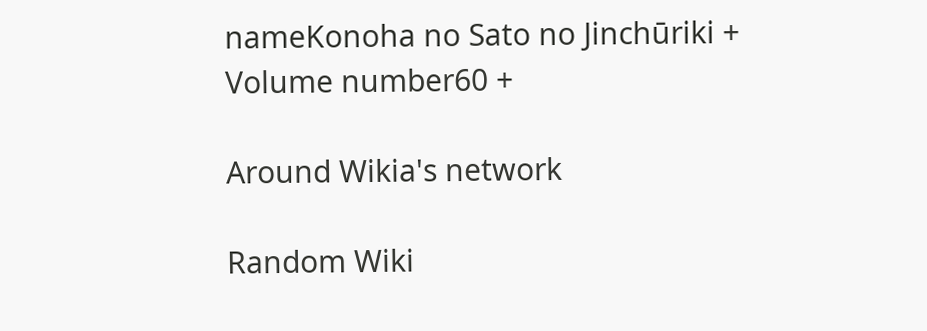nameKonoha no Sato no Jinchūriki +
Volume number60 +

Around Wikia's network

Random Wiki